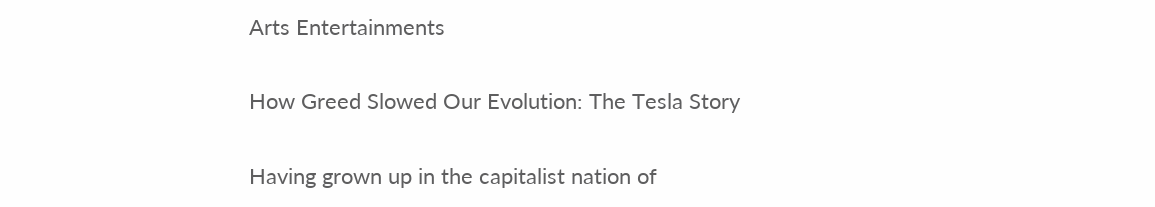Arts Entertainments

How Greed Slowed Our Evolution: The Tesla Story

Having grown up in the capitalist nation of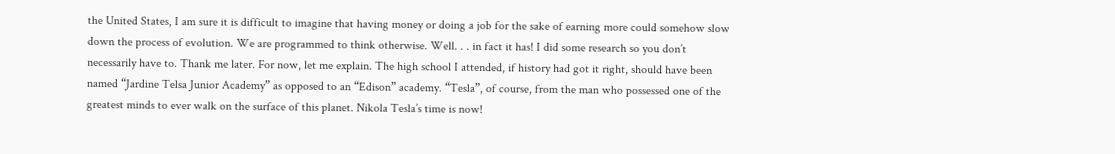the United States, I am sure it is difficult to imagine that having money or doing a job for the sake of earning more could somehow slow down the process of evolution. We are programmed to think otherwise. Well. . . in fact it has! I did some research so you don’t necessarily have to. Thank me later. For now, let me explain. The high school I attended, if history had got it right, should have been named “Jardine Telsa Junior Academy” as opposed to an “Edison” academy. “Tesla”, of course, from the man who possessed one of the greatest minds to ever walk on the surface of this planet. Nikola Tesla’s time is now!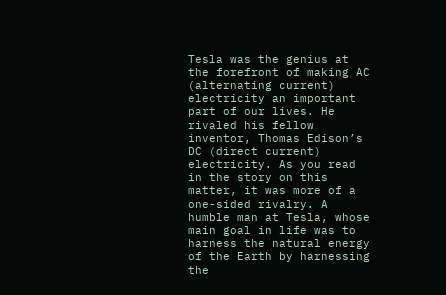Tesla was the genius at the forefront of making AC (alternating current) electricity an important part of our lives. He rivaled his fellow inventor, Thomas Edison’s DC (direct current) electricity. As you read in the story on this matter, it was more of a one-sided rivalry. A humble man at Tesla, whose main goal in life was to harness the natural energy of the Earth by harnessing the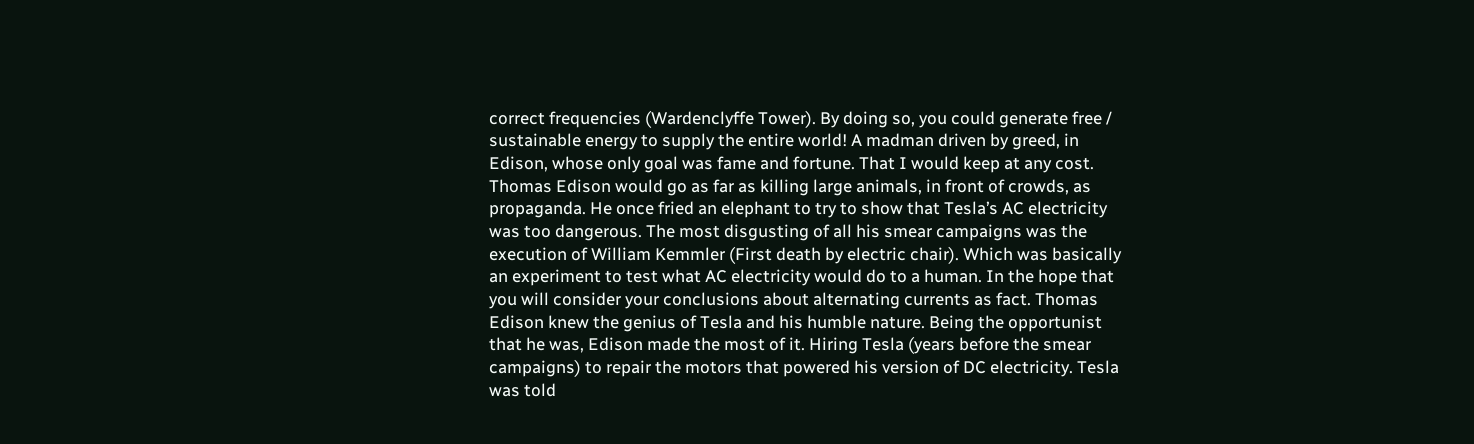correct frequencies (Wardenclyffe Tower). By doing so, you could generate free / sustainable energy to supply the entire world! A madman driven by greed, in Edison, whose only goal was fame and fortune. That I would keep at any cost. Thomas Edison would go as far as killing large animals, in front of crowds, as propaganda. He once fried an elephant to try to show that Tesla’s AC electricity was too dangerous. The most disgusting of all his smear campaigns was the execution of William Kemmler (First death by electric chair). Which was basically an experiment to test what AC electricity would do to a human. In the hope that you will consider your conclusions about alternating currents as fact. Thomas Edison knew the genius of Tesla and his humble nature. Being the opportunist that he was, Edison made the most of it. Hiring Tesla (years before the smear campaigns) to repair the motors that powered his version of DC electricity. Tesla was told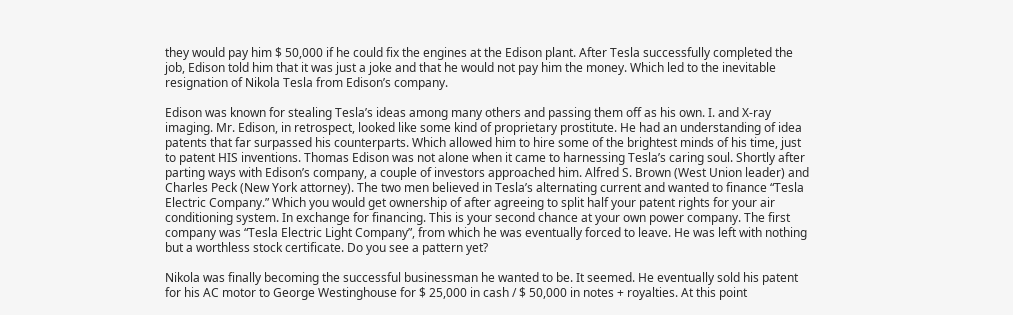they would pay him $ 50,000 if he could fix the engines at the Edison plant. After Tesla successfully completed the job, Edison told him that it was just a joke and that he would not pay him the money. Which led to the inevitable resignation of Nikola Tesla from Edison’s company.

Edison was known for stealing Tesla’s ideas among many others and passing them off as his own. I. and X-ray imaging. Mr. Edison, in retrospect, looked like some kind of proprietary prostitute. He had an understanding of idea patents that far surpassed his counterparts. Which allowed him to hire some of the brightest minds of his time, just to patent HIS inventions. Thomas Edison was not alone when it came to harnessing Tesla’s caring soul. Shortly after parting ways with Edison’s company, a couple of investors approached him. Alfred S. Brown (West Union leader) and Charles Peck (New York attorney). The two men believed in Tesla’s alternating current and wanted to finance “Tesla Electric Company.” Which you would get ownership of after agreeing to split half your patent rights for your air conditioning system. In exchange for financing. This is your second chance at your own power company. The first company was “Tesla Electric Light Company”, from which he was eventually forced to leave. He was left with nothing but a worthless stock certificate. Do you see a pattern yet?

Nikola was finally becoming the successful businessman he wanted to be. It seemed. He eventually sold his patent for his AC motor to George Westinghouse for $ 25,000 in cash / $ 50,000 in notes + royalties. At this point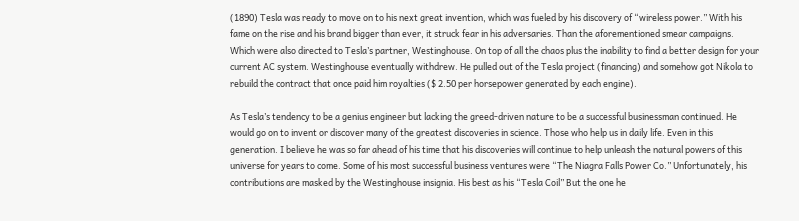(1890) Tesla was ready to move on to his next great invention, which was fueled by his discovery of “wireless power.” With his fame on the rise and his brand bigger than ever, it struck fear in his adversaries. Than the aforementioned smear campaigns. Which were also directed to Tesla’s partner, Westinghouse. On top of all the chaos plus the inability to find a better design for your current AC system. Westinghouse eventually withdrew. He pulled out of the Tesla project (financing) and somehow got Nikola to rebuild the contract that once paid him royalties ($ 2.50 per horsepower generated by each engine).

As Tesla’s tendency to be a genius engineer but lacking the greed-driven nature to be a successful businessman continued. He would go on to invent or discover many of the greatest discoveries in science. Those who help us in daily life. Even in this generation. I believe he was so far ahead of his time that his discoveries will continue to help unleash the natural powers of this universe for years to come. Some of his most successful business ventures were “The Niagra Falls Power Co.” Unfortunately, his contributions are masked by the Westinghouse insignia. His best as his “Tesla Coil” But the one he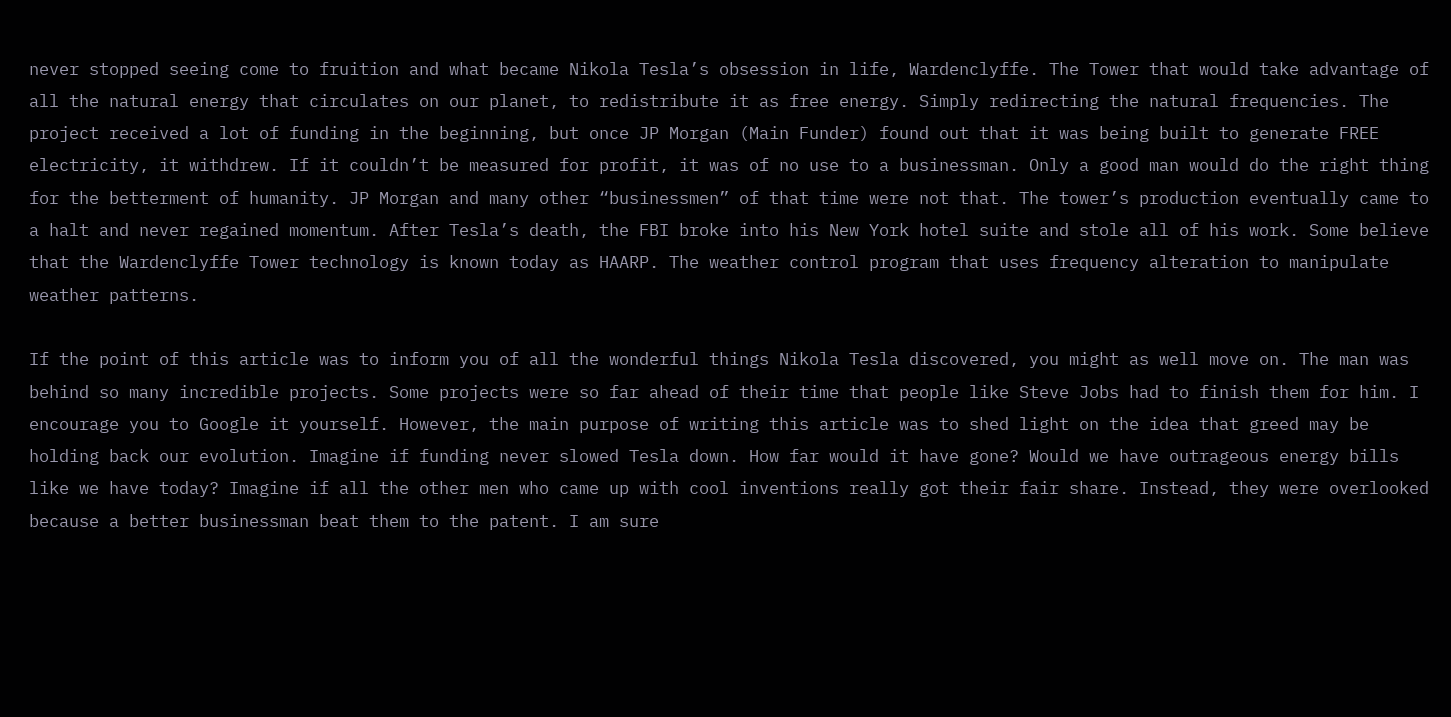never stopped seeing come to fruition and what became Nikola Tesla’s obsession in life, Wardenclyffe. The Tower that would take advantage of all the natural energy that circulates on our planet, to redistribute it as free energy. Simply redirecting the natural frequencies. The project received a lot of funding in the beginning, but once JP Morgan (Main Funder) found out that it was being built to generate FREE electricity, it withdrew. If it couldn’t be measured for profit, it was of no use to a businessman. Only a good man would do the right thing for the betterment of humanity. JP Morgan and many other “businessmen” of that time were not that. The tower’s production eventually came to a halt and never regained momentum. After Tesla’s death, the FBI broke into his New York hotel suite and stole all of his work. Some believe that the Wardenclyffe Tower technology is known today as HAARP. The weather control program that uses frequency alteration to manipulate weather patterns.

If the point of this article was to inform you of all the wonderful things Nikola Tesla discovered, you might as well move on. The man was behind so many incredible projects. Some projects were so far ahead of their time that people like Steve Jobs had to finish them for him. I encourage you to Google it yourself. However, the main purpose of writing this article was to shed light on the idea that greed may be holding back our evolution. Imagine if funding never slowed Tesla down. How far would it have gone? Would we have outrageous energy bills like we have today? Imagine if all the other men who came up with cool inventions really got their fair share. Instead, they were overlooked because a better businessman beat them to the patent. I am sure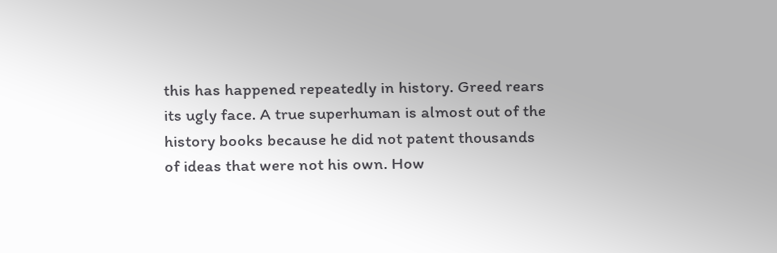this has happened repeatedly in history. Greed rears its ugly face. A true superhuman is almost out of the history books because he did not patent thousands of ideas that were not his own. How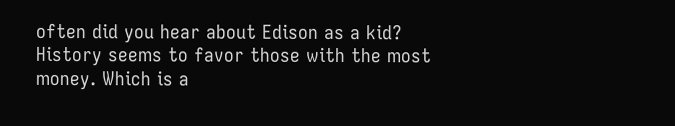often did you hear about Edison as a kid? History seems to favor those with the most money. Which is a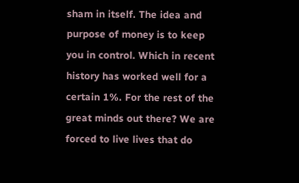sham in itself. The idea and purpose of money is to keep you in control. Which in recent history has worked well for a certain 1%. For the rest of the great minds out there? We are forced to live lives that do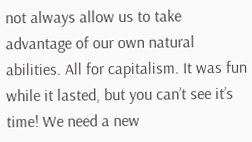not always allow us to take advantage of our own natural abilities. All for capitalism. It was fun while it lasted, but you can’t see it’s time! We need a new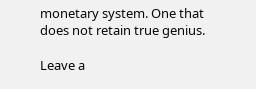monetary system. One that does not retain true genius.

Leave a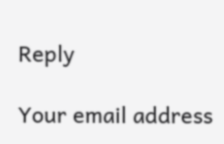Reply

Your email address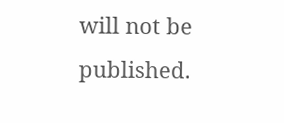will not be published.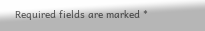Required fields are marked *